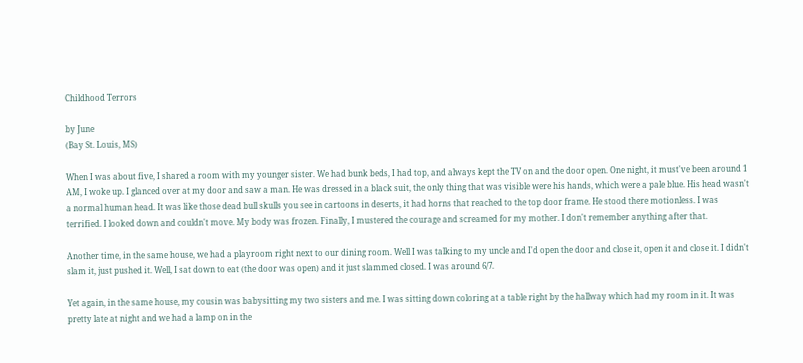Childhood Terrors

by June
(Bay St. Louis, MS)

When I was about five, I shared a room with my younger sister. We had bunk beds, I had top, and always kept the TV on and the door open. One night, it must've been around 1 AM, I woke up. I glanced over at my door and saw a man. He was dressed in a black suit, the only thing that was visible were his hands, which were a pale blue. His head wasn't a normal human head. It was like those dead bull skulls you see in cartoons in deserts, it had horns that reached to the top door frame. He stood there motionless. I was terrified. I looked down and couldn't move. My body was frozen. Finally, I mustered the courage and screamed for my mother. I don't remember anything after that.

Another time, in the same house, we had a playroom right next to our dining room. Well I was talking to my uncle and I'd open the door and close it, open it and close it. I didn't slam it, just pushed it. Well, I sat down to eat (the door was open) and it just slammed closed. I was around 6/7.

Yet again, in the same house, my cousin was babysitting my two sisters and me. I was sitting down coloring at a table right by the hallway which had my room in it. It was pretty late at night and we had a lamp on in the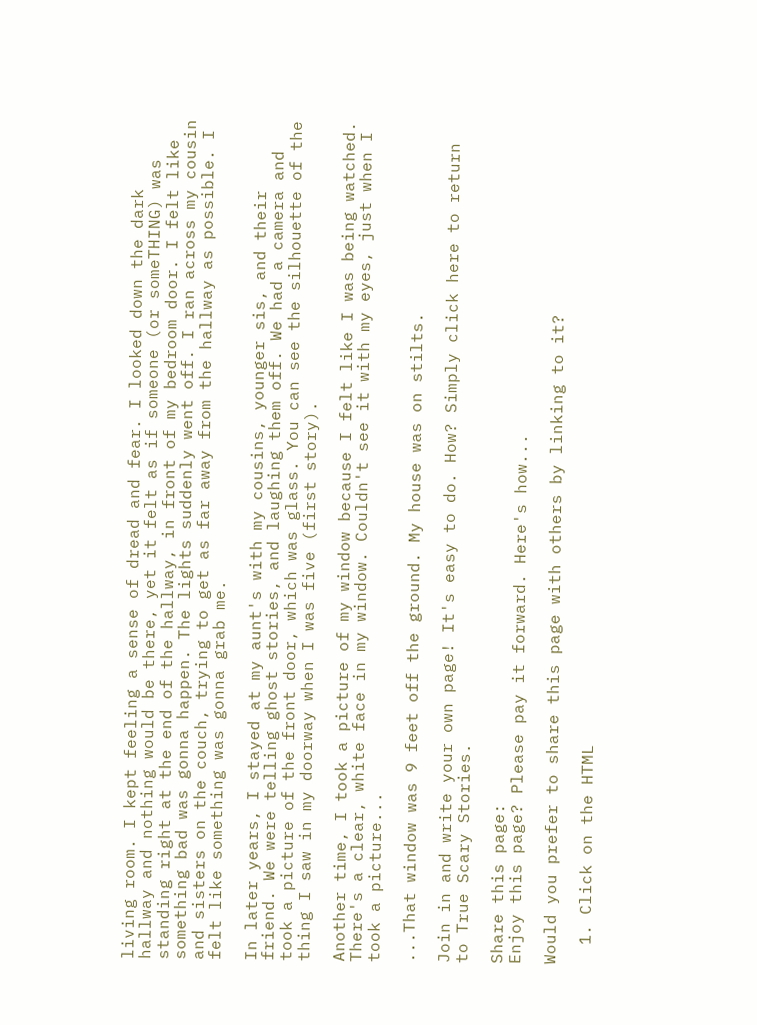living room. I kept feeling a sense of dread and fear. I looked down the dark hallway and nothing would be there, yet it felt as if someone (or someTHING) was standing right at the end of the hallway, in front of my bedroom door. I felt like something bad was gonna happen. The lights suddenly went off. I ran across my cousin and sisters on the couch, trying to get as far away from the hallway as possible. I felt like something was gonna grab me.

In later years, I stayed at my aunt's with my cousins, younger sis, and their friend. We were telling ghost stories, and laughing them off. We had a camera and took a picture of the front door, which was glass. You can see the silhouette of the thing I saw in my doorway when I was five (first story).

Another time, I took a picture of my window because I felt like I was being watched. There's a clear, white face in my window. Couldn't see it with my eyes, just when I took a picture...

...That window was 9 feet off the ground. My house was on stilts.

Join in and write your own page! It's easy to do. How? Simply click here to return to True Scary Stories.

Share this page:
Enjoy this page? Please pay it forward. Here's how...

Would you prefer to share this page with others by linking to it?

  1. Click on the HTML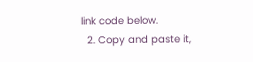link code below.
  2. Copy and paste it,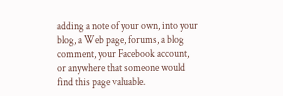adding a note of your own, into your blog, a Web page, forums, a blog comment, your Facebook account, or anywhere that someone would find this page valuable.